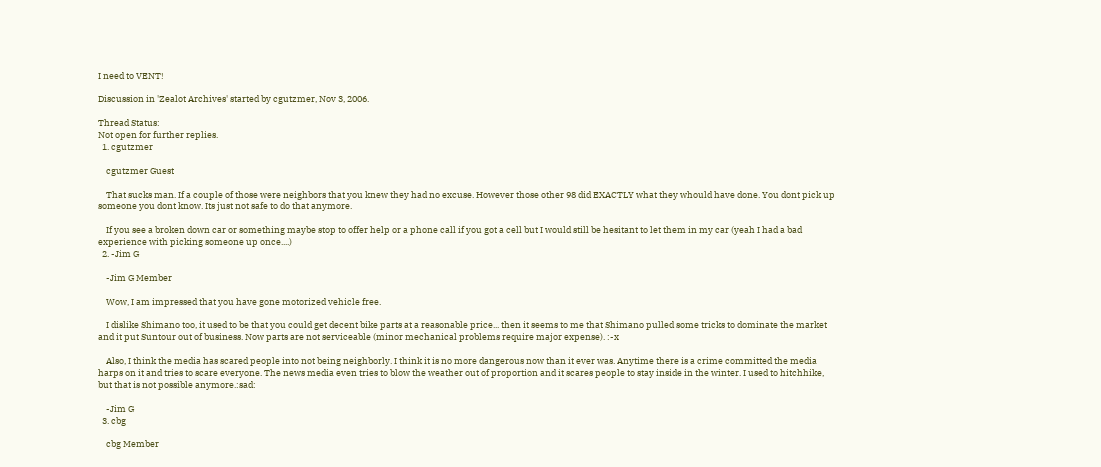I need to VENT!

Discussion in 'Zealot Archives' started by cgutzmer, Nov 3, 2006.

Thread Status:
Not open for further replies.
  1. cgutzmer

    cgutzmer Guest

    That sucks man. If a couple of those were neighbors that you knew they had no excuse. However those other 98 did EXACTLY what they whould have done. You dont pick up someone you dont know. Its just not safe to do that anymore.

    If you see a broken down car or something maybe stop to offer help or a phone call if you got a cell but I would still be hesitant to let them in my car (yeah I had a bad experience with picking someone up once....)
  2. -Jim G

    -Jim G Member

    Wow, I am impressed that you have gone motorized vehicle free.

    I dislike Shimano too, it used to be that you could get decent bike parts at a reasonable price... then it seems to me that Shimano pulled some tricks to dominate the market and it put Suntour out of business. Now parts are not serviceable (minor mechanical problems require major expense). :-x

    Also, I think the media has scared people into not being neighborly. I think it is no more dangerous now than it ever was. Anytime there is a crime committed the media harps on it and tries to scare everyone. The news media even tries to blow the weather out of proportion and it scares people to stay inside in the winter. I used to hitchhike, but that is not possible anymore.:sad:

    -Jim G
  3. cbg

    cbg Member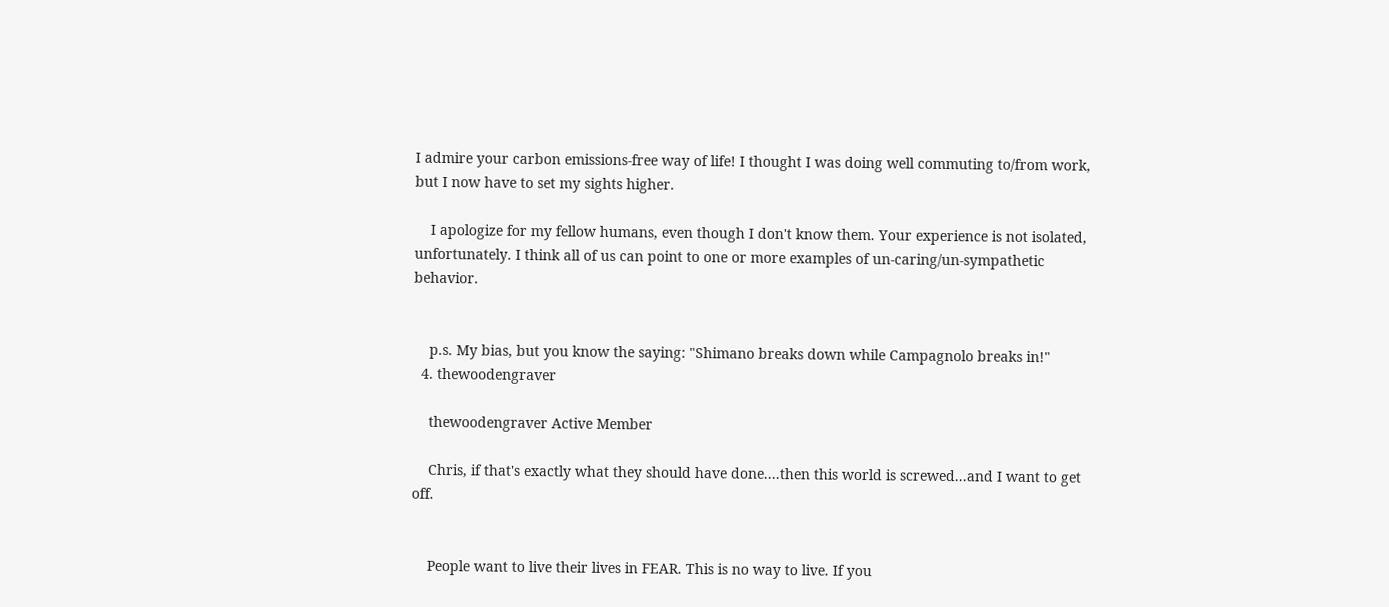I admire your carbon emissions-free way of life! I thought I was doing well commuting to/from work, but I now have to set my sights higher.

    I apologize for my fellow humans, even though I don't know them. Your experience is not isolated, unfortunately. I think all of us can point to one or more examples of un-caring/un-sympathetic behavior.


    p.s. My bias, but you know the saying: "Shimano breaks down while Campagnolo breaks in!"
  4. thewoodengraver

    thewoodengraver Active Member

    Chris, if that's exactly what they should have done....then this world is screwed...and I want to get off.


    People want to live their lives in FEAR. This is no way to live. If you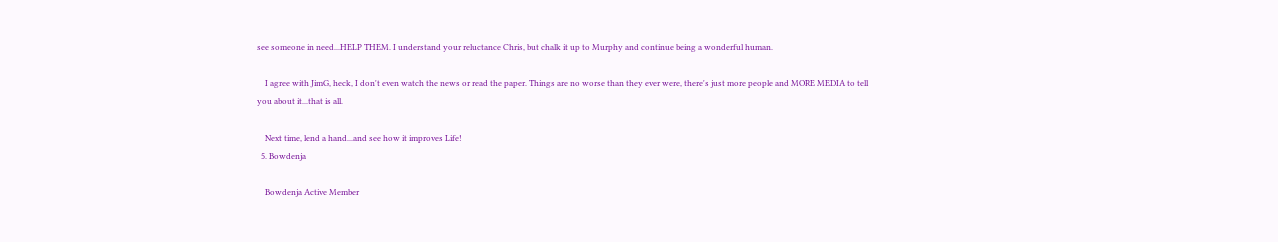see someone in need...HELP THEM. I understand your reluctance Chris, but chalk it up to Murphy and continue being a wonderful human.

    I agree with JimG, heck, I don't even watch the news or read the paper. Things are no worse than they ever were, there's just more people and MORE MEDIA to tell you about it...that is all.

    Next time, lend a hand...and see how it improves Life!
  5. Bowdenja

    Bowdenja Active Member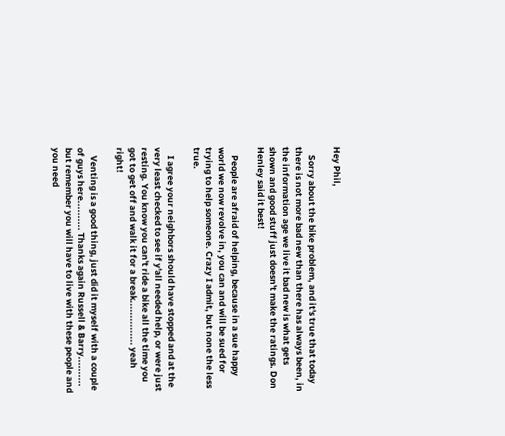Hey Phil,

    Sorry about the bike problem, and it's true that today there is not more bad new than there has always been, in the information age we live it bad new is what gets shown and good stuff just doesn't make the ratings. Don Henley said it best!

    People are afraid of helping, because in a sue happy world we now revolve in, you can and will be sued for trying to help someone. Crazy I admit, but none the less true.

    I agree your neighbors should have stopped and at the very least checked to see if y'all needed help, or were just resting. You know you can't ride a bike all the time you got to get off and walk it for a break............... yeah right!

    Venting is a good thing, just did it myself with a couple of guys here.......... Thanks again Russell & Barry.......... but remember you will have to live with these people and you need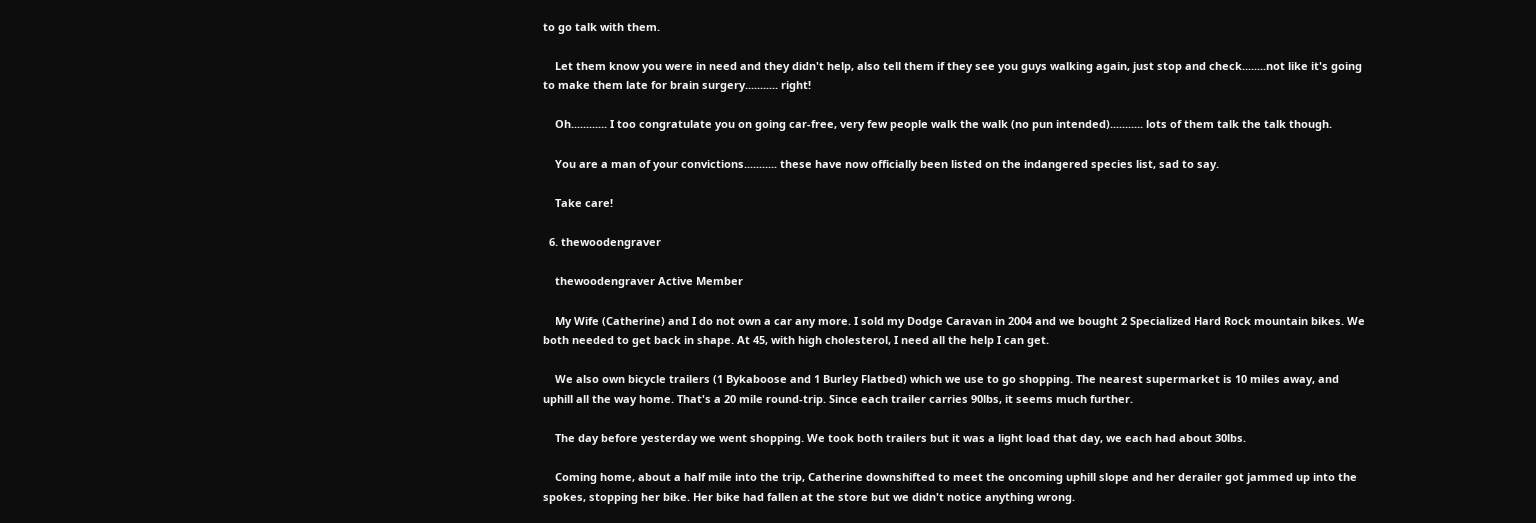to go talk with them.

    Let them know you were in need and they didn't help, also tell them if they see you guys walking again, just stop and check........not like it's going to make them late for brain surgery........... right!

    Oh............ I too congratulate you on going car-free, very few people walk the walk (no pun intended)........... lots of them talk the talk though.

    You are a man of your convictions........... these have now officially been listed on the indangered species list, sad to say.

    Take care!

  6. thewoodengraver

    thewoodengraver Active Member

    My Wife (Catherine) and I do not own a car any more. I sold my Dodge Caravan in 2004 and we bought 2 Specialized Hard Rock mountain bikes. We both needed to get back in shape. At 45, with high cholesterol, I need all the help I can get.

    We also own bicycle trailers (1 Bykaboose and 1 Burley Flatbed) which we use to go shopping. The nearest supermarket is 10 miles away, and uphill all the way home. That's a 20 mile round-trip. Since each trailer carries 90lbs, it seems much further.

    The day before yesterday we went shopping. We took both trailers but it was a light load that day, we each had about 30lbs.

    Coming home, about a half mile into the trip, Catherine downshifted to meet the oncoming uphill slope and her derailer got jammed up into the spokes, stopping her bike. Her bike had fallen at the store but we didn't notice anything wrong.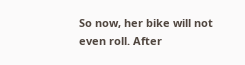So now, her bike will not even roll. After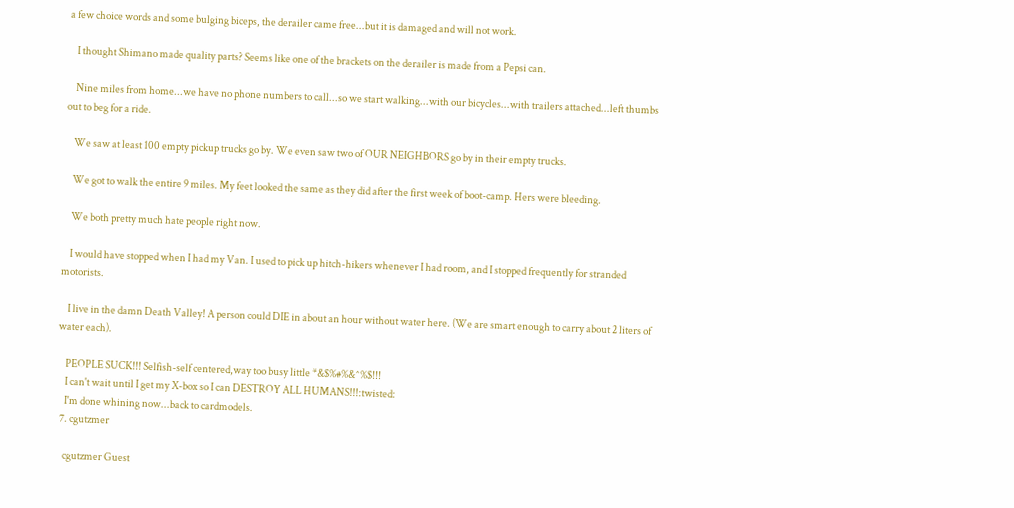a few choice words and some bulging biceps, the derailer came free...but it is damaged and will not work.

    I thought Shimano made quality parts? Seems like one of the brackets on the derailer is made from a Pepsi can.

    Nine miles from home...we have no phone numbers to call...so we start walking...with our bicycles...with trailers attached...left thumbs out to beg for a ride.

    We saw at least 100 empty pickup trucks go by. We even saw two of OUR NEIGHBORS go by in their empty trucks.

    We got to walk the entire 9 miles. My feet looked the same as they did after the first week of boot-camp. Hers were bleeding.

    We both pretty much hate people right now.

    I would have stopped when I had my Van. I used to pick up hitch-hikers whenever I had room, and I stopped frequently for stranded motorists.

    I live in the damn Death Valley! A person could DIE in about an hour without water here. (We are smart enough to carry about 2 liters of water each).

    PEOPLE SUCK!!! Selfish-self centered,way too busy little *&$%#%&^%$!!!
    I can't wait until I get my X-box so I can DESTROY ALL HUMANS!!!:twisted:
    I'm done whining now...back to cardmodels.
  7. cgutzmer

    cgutzmer Guest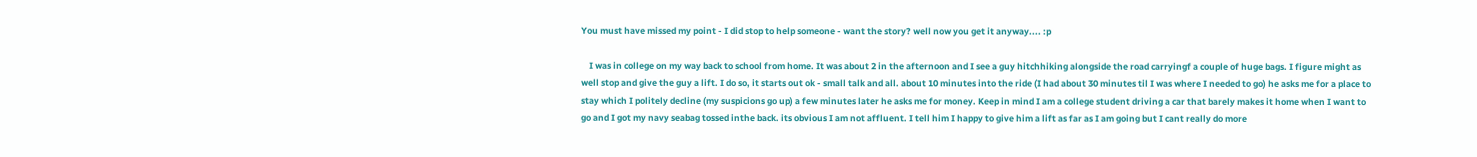You must have missed my point - I did stop to help someone - want the story? well now you get it anyway.... :p

    I was in college on my way back to school from home. It was about 2 in the afternoon and I see a guy hitchhiking alongside the road carryingf a couple of huge bags. I figure might as well stop and give the guy a lift. I do so, it starts out ok - small talk and all. about 10 minutes into the ride (I had about 30 minutes til I was where I needed to go) he asks me for a place to stay which I politely decline (my suspicions go up) a few minutes later he asks me for money. Keep in mind I am a college student driving a car that barely makes it home when I want to go and I got my navy seabag tossed inthe back. its obvious I am not affluent. I tell him I happy to give him a lift as far as I am going but I cant really do more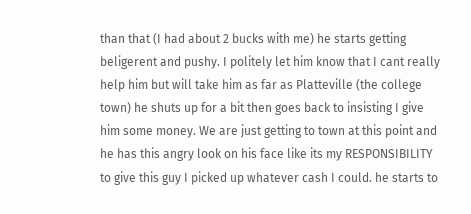than that (I had about 2 bucks with me) he starts getting beligerent and pushy. I politely let him know that I cant really help him but will take him as far as Platteville (the college town) he shuts up for a bit then goes back to insisting I give him some money. We are just getting to town at this point and he has this angry look on his face like its my RESPONSIBILITY to give this guy I picked up whatever cash I could. he starts to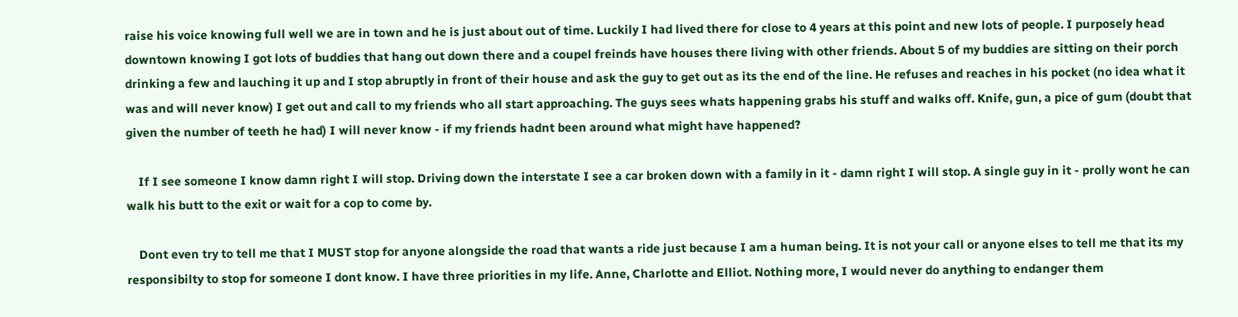raise his voice knowing full well we are in town and he is just about out of time. Luckily I had lived there for close to 4 years at this point and new lots of people. I purposely head downtown knowing I got lots of buddies that hang out down there and a coupel freinds have houses there living with other friends. About 5 of my buddies are sitting on their porch drinking a few and lauching it up and I stop abruptly in front of their house and ask the guy to get out as its the end of the line. He refuses and reaches in his pocket (no idea what it was and will never know) I get out and call to my friends who all start approaching. The guys sees whats happening grabs his stuff and walks off. Knife, gun, a pice of gum (doubt that given the number of teeth he had) I will never know - if my friends hadnt been around what might have happened?

    If I see someone I know damn right I will stop. Driving down the interstate I see a car broken down with a family in it - damn right I will stop. A single guy in it - prolly wont he can walk his butt to the exit or wait for a cop to come by.

    Dont even try to tell me that I MUST stop for anyone alongside the road that wants a ride just because I am a human being. It is not your call or anyone elses to tell me that its my responsibilty to stop for someone I dont know. I have three priorities in my life. Anne, Charlotte and Elliot. Nothing more, I would never do anything to endanger them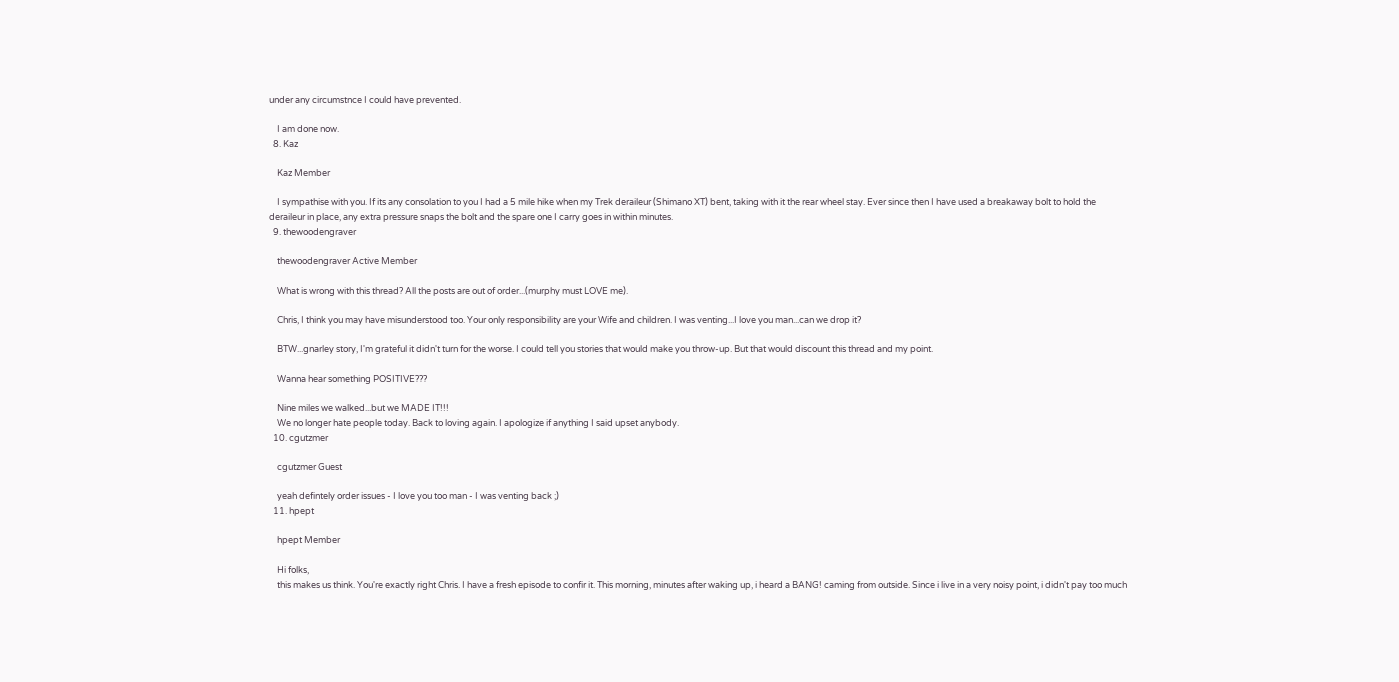under any circumstnce I could have prevented.

    I am done now.
  8. Kaz

    Kaz Member

    I sympathise with you. If its any consolation to you I had a 5 mile hike when my Trek deraileur (Shimano XT) bent, taking with it the rear wheel stay. Ever since then I have used a breakaway bolt to hold the deraileur in place, any extra pressure snaps the bolt and the spare one I carry goes in within minutes.
  9. thewoodengraver

    thewoodengraver Active Member

    What is wrong with this thread? All the posts are out of order...(murphy must LOVE me).

    Chris, I think you may have misunderstood too. Your only responsibility are your Wife and children. I was venting...I love you man...can we drop it?

    BTW...gnarley story, I'm grateful it didn't turn for the worse. I could tell you stories that would make you throw-up. But that would discount this thread and my point.

    Wanna hear something POSITIVE???

    Nine miles we walked...but we MADE IT!!!
    We no longer hate people today. Back to loving again. I apologize if anything I said upset anybody.
  10. cgutzmer

    cgutzmer Guest

    yeah defintely order issues - I love you too man - I was venting back ;)
  11. hpept

    hpept Member

    Hi folks,
    this makes us think. You're exactly right Chris. I have a fresh episode to confir it. This morning, minutes after waking up, i heard a BANG! caming from outside. Since i live in a very noisy point, i didn't pay too much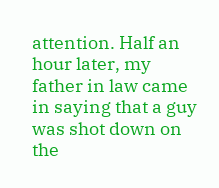attention. Half an hour later, my father in law came in saying that a guy was shot down on the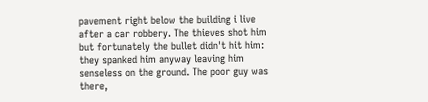pavement right below the building i live after a car robbery. The thieves shot him but fortunately the bullet didn't hit him: they spanked him anyway leaving him senseless on the ground. The poor guy was there,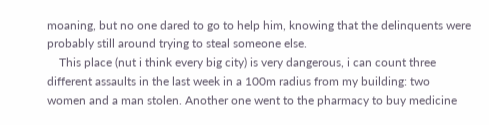moaning, but no one dared to go to help him, knowing that the delinquents were probably still around trying to steal someone else.
    This place (nut i think every big city) is very dangerous, i can count three different assaults in the last week in a 100m radius from my building: two women and a man stolen. Another one went to the pharmacy to buy medicine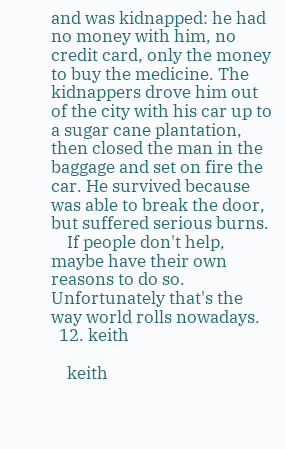and was kidnapped: he had no money with him, no credit card, only the money to buy the medicine. The kidnappers drove him out of the city with his car up to a sugar cane plantation, then closed the man in the baggage and set on fire the car. He survived because was able to break the door, but suffered serious burns.
    If people don't help, maybe have their own reasons to do so. Unfortunately that's the way world rolls nowadays.
  12. keith

    keith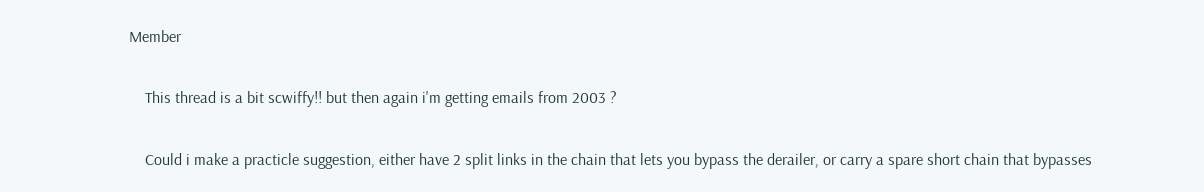Member

    This thread is a bit scwiffy!! but then again i'm getting emails from 2003 ?

    Could i make a practicle suggestion, either have 2 split links in the chain that lets you bypass the derailer, or carry a spare short chain that bypasses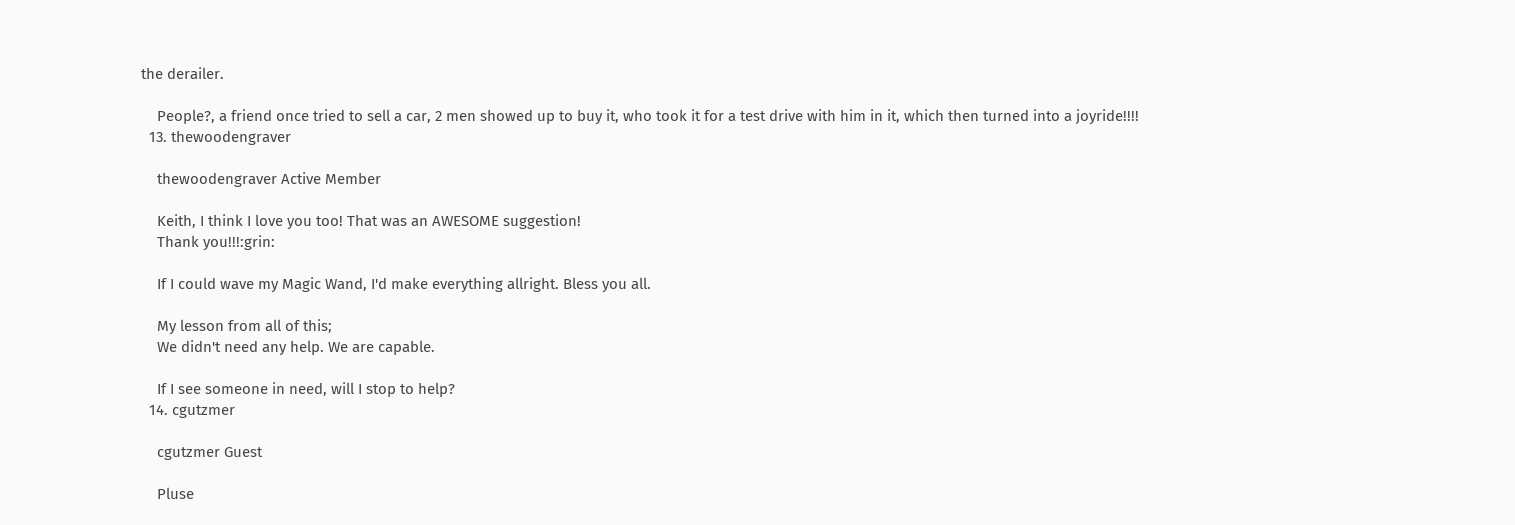the derailer.

    People?, a friend once tried to sell a car, 2 men showed up to buy it, who took it for a test drive with him in it, which then turned into a joyride!!!!
  13. thewoodengraver

    thewoodengraver Active Member

    Keith, I think I love you too! That was an AWESOME suggestion!
    Thank you!!!:grin:

    If I could wave my Magic Wand, I'd make everything allright. Bless you all.

    My lesson from all of this;
    We didn't need any help. We are capable.

    If I see someone in need, will I stop to help?
  14. cgutzmer

    cgutzmer Guest

    Pluse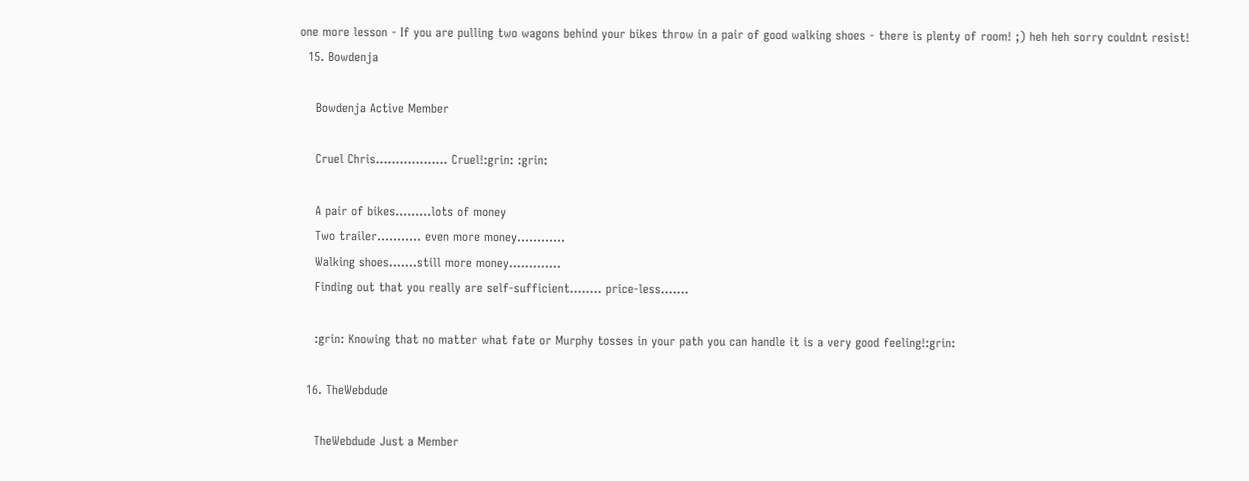one more lesson - If you are pulling two wagons behind your bikes throw in a pair of good walking shoes - there is plenty of room! ;) heh heh sorry couldnt resist!
  15. Bowdenja

    Bowdenja Active Member

    Cruel Chris.................. Cruel!:grin: :grin:

    A pair of bikes.........lots of money
    Two trailer........... even more money............
    Walking shoes.......still more money.............
    Finding out that you really are self-sufficient........ price-less.......

    :grin: Knowing that no matter what fate or Murphy tosses in your path you can handle it is a very good feeling!:grin:

  16. TheWebdude

    TheWebdude Just a Member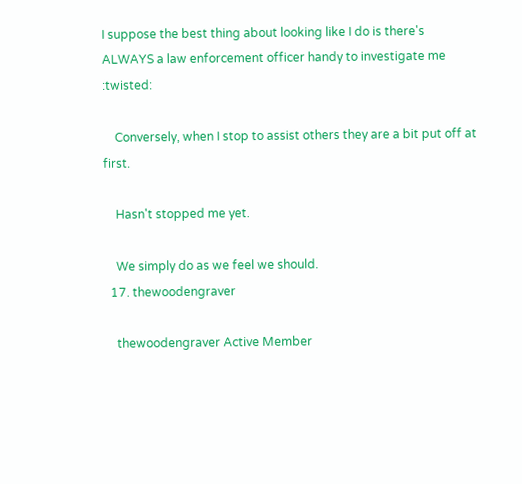I suppose the best thing about looking like I do is there's ALWAYS a law enforcement officer handy to investigate me :twisted:

    Conversely, when I stop to assist others they are a bit put off at first.

    Hasn't stopped me yet.

    We simply do as we feel we should.
  17. thewoodengraver

    thewoodengraver Active Member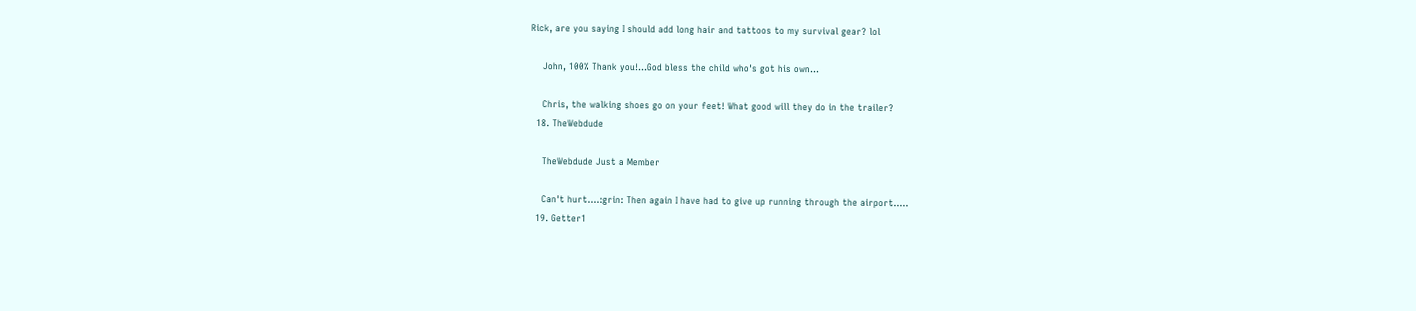Rick, are you saying I should add long hair and tattoos to my survival gear? lol

    John, 100% Thank you!...God bless the child who's got his own...

    Chris, the walking shoes go on your feet! What good will they do in the trailer?
  18. TheWebdude

    TheWebdude Just a Member

    Can't hurt....:grin: Then again I have had to give up running through the airport.....
  19. Getter1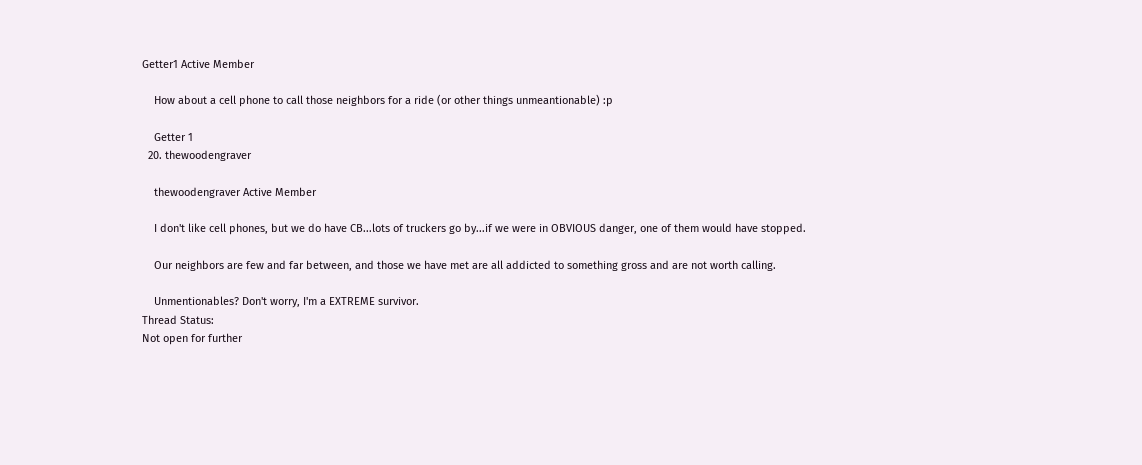Getter1 Active Member

    How about a cell phone to call those neighbors for a ride (or other things unmeantionable) :p

    Getter 1
  20. thewoodengraver

    thewoodengraver Active Member

    I don't like cell phones, but we do have CB...lots of truckers go by...if we were in OBVIOUS danger, one of them would have stopped.

    Our neighbors are few and far between, and those we have met are all addicted to something gross and are not worth calling.

    Unmentionables? Don't worry, I'm a EXTREME survivor.
Thread Status:
Not open for further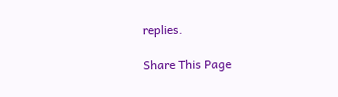replies.

Share This Page